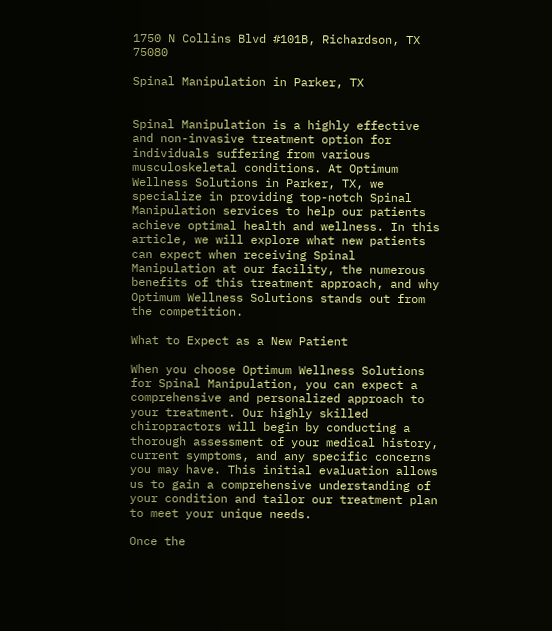1750 N Collins Blvd #101B, Richardson, TX 75080

Spinal Manipulation in Parker, TX


Spinal Manipulation is a highly effective and non-invasive treatment option for individuals suffering from various musculoskeletal conditions. At Optimum Wellness Solutions in Parker, TX, we specialize in providing top-notch Spinal Manipulation services to help our patients achieve optimal health and wellness. In this article, we will explore what new patients can expect when receiving Spinal Manipulation at our facility, the numerous benefits of this treatment approach, and why Optimum Wellness Solutions stands out from the competition.

What to Expect as a New Patient

When you choose Optimum Wellness Solutions for Spinal Manipulation, you can expect a comprehensive and personalized approach to your treatment. Our highly skilled chiropractors will begin by conducting a thorough assessment of your medical history, current symptoms, and any specific concerns you may have. This initial evaluation allows us to gain a comprehensive understanding of your condition and tailor our treatment plan to meet your unique needs.

Once the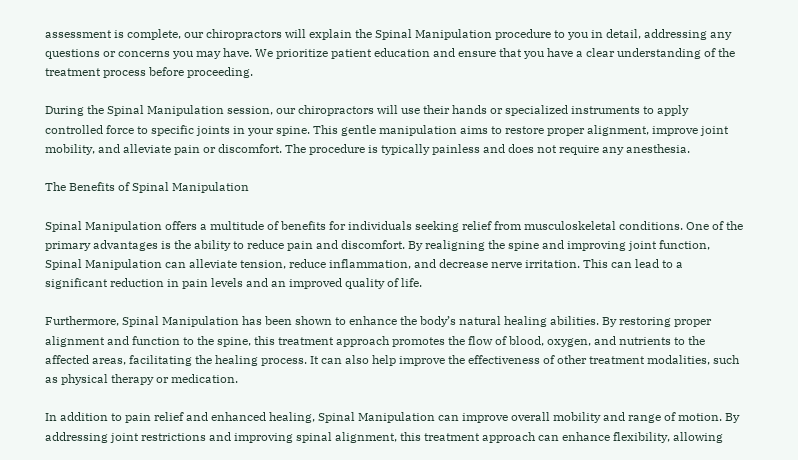assessment is complete, our chiropractors will explain the Spinal Manipulation procedure to you in detail, addressing any questions or concerns you may have. We prioritize patient education and ensure that you have a clear understanding of the treatment process before proceeding.

During the Spinal Manipulation session, our chiropractors will use their hands or specialized instruments to apply controlled force to specific joints in your spine. This gentle manipulation aims to restore proper alignment, improve joint mobility, and alleviate pain or discomfort. The procedure is typically painless and does not require any anesthesia.

The Benefits of Spinal Manipulation

Spinal Manipulation offers a multitude of benefits for individuals seeking relief from musculoskeletal conditions. One of the primary advantages is the ability to reduce pain and discomfort. By realigning the spine and improving joint function, Spinal Manipulation can alleviate tension, reduce inflammation, and decrease nerve irritation. This can lead to a significant reduction in pain levels and an improved quality of life.

Furthermore, Spinal Manipulation has been shown to enhance the body’s natural healing abilities. By restoring proper alignment and function to the spine, this treatment approach promotes the flow of blood, oxygen, and nutrients to the affected areas, facilitating the healing process. It can also help improve the effectiveness of other treatment modalities, such as physical therapy or medication.

In addition to pain relief and enhanced healing, Spinal Manipulation can improve overall mobility and range of motion. By addressing joint restrictions and improving spinal alignment, this treatment approach can enhance flexibility, allowing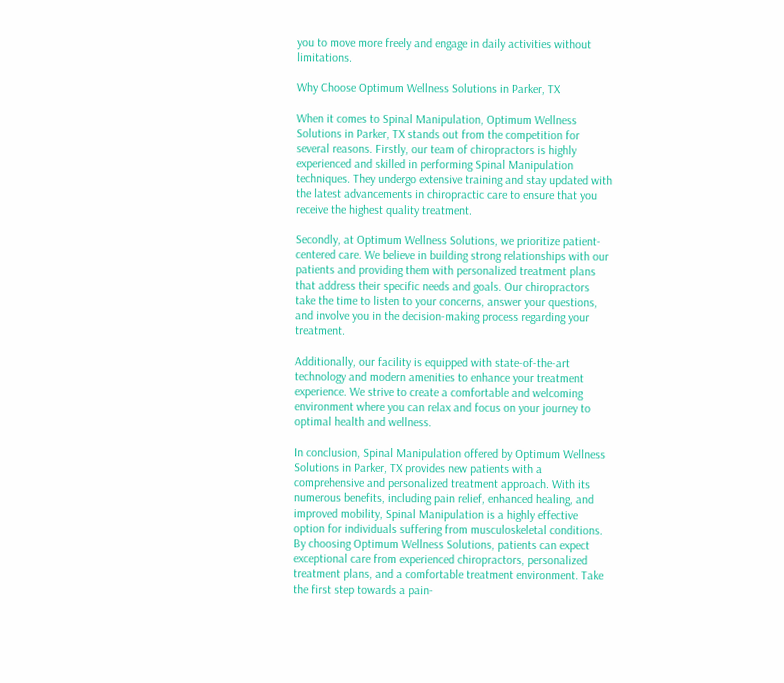you to move more freely and engage in daily activities without limitations.

Why Choose Optimum Wellness Solutions in Parker, TX

When it comes to Spinal Manipulation, Optimum Wellness Solutions in Parker, TX stands out from the competition for several reasons. Firstly, our team of chiropractors is highly experienced and skilled in performing Spinal Manipulation techniques. They undergo extensive training and stay updated with the latest advancements in chiropractic care to ensure that you receive the highest quality treatment.

Secondly, at Optimum Wellness Solutions, we prioritize patient-centered care. We believe in building strong relationships with our patients and providing them with personalized treatment plans that address their specific needs and goals. Our chiropractors take the time to listen to your concerns, answer your questions, and involve you in the decision-making process regarding your treatment.

Additionally, our facility is equipped with state-of-the-art technology and modern amenities to enhance your treatment experience. We strive to create a comfortable and welcoming environment where you can relax and focus on your journey to optimal health and wellness.

In conclusion, Spinal Manipulation offered by Optimum Wellness Solutions in Parker, TX provides new patients with a comprehensive and personalized treatment approach. With its numerous benefits, including pain relief, enhanced healing, and improved mobility, Spinal Manipulation is a highly effective option for individuals suffering from musculoskeletal conditions. By choosing Optimum Wellness Solutions, patients can expect exceptional care from experienced chiropractors, personalized treatment plans, and a comfortable treatment environment. Take the first step towards a pain-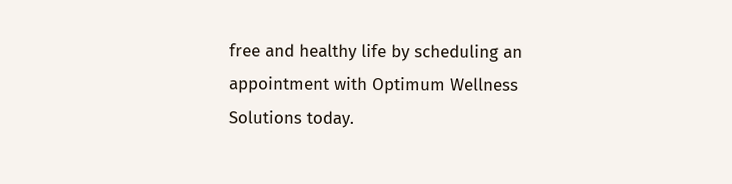free and healthy life by scheduling an appointment with Optimum Wellness Solutions today.